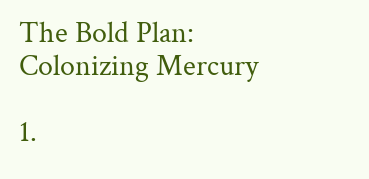The Bold Plan: Colonizing Mercury

1.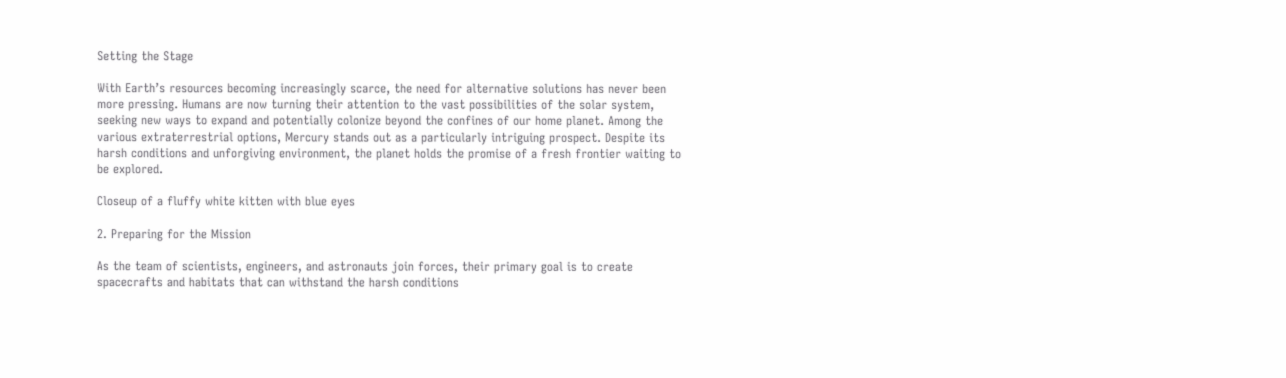Setting the Stage

With Earth’s resources becoming increasingly scarce, the need for alternative solutions has never been more pressing. Humans are now turning their attention to the vast possibilities of the solar system, seeking new ways to expand and potentially colonize beyond the confines of our home planet. Among the various extraterrestrial options, Mercury stands out as a particularly intriguing prospect. Despite its harsh conditions and unforgiving environment, the planet holds the promise of a fresh frontier waiting to be explored.

Closeup of a fluffy white kitten with blue eyes

2. Preparing for the Mission

As the team of scientists, engineers, and astronauts join forces, their primary goal is to create spacecrafts and habitats that can withstand the harsh conditions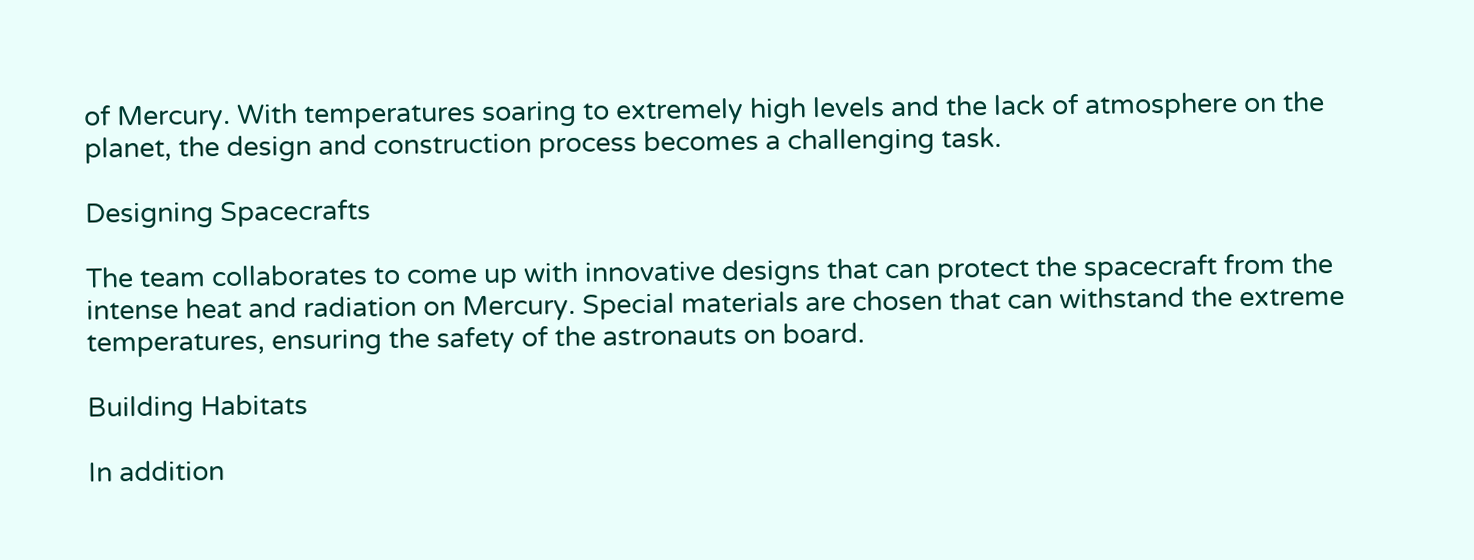of Mercury. With temperatures soaring to extremely high levels and the lack of atmosphere on the planet, the design and construction process becomes a challenging task.

Designing Spacecrafts

The team collaborates to come up with innovative designs that can protect the spacecraft from the intense heat and radiation on Mercury. Special materials are chosen that can withstand the extreme temperatures, ensuring the safety of the astronauts on board.

Building Habitats

In addition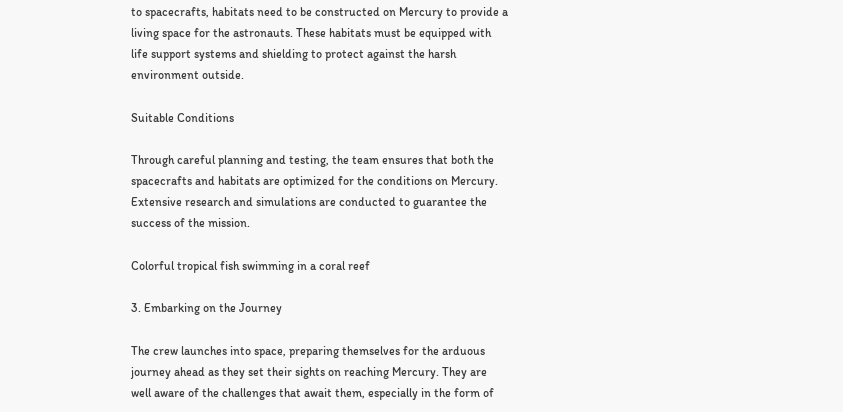to spacecrafts, habitats need to be constructed on Mercury to provide a living space for the astronauts. These habitats must be equipped with life support systems and shielding to protect against the harsh environment outside.

Suitable Conditions

Through careful planning and testing, the team ensures that both the spacecrafts and habitats are optimized for the conditions on Mercury. Extensive research and simulations are conducted to guarantee the success of the mission.

Colorful tropical fish swimming in a coral reef

3. Embarking on the Journey

The crew launches into space, preparing themselves for the arduous journey ahead as they set their sights on reaching Mercury. They are well aware of the challenges that await them, especially in the form of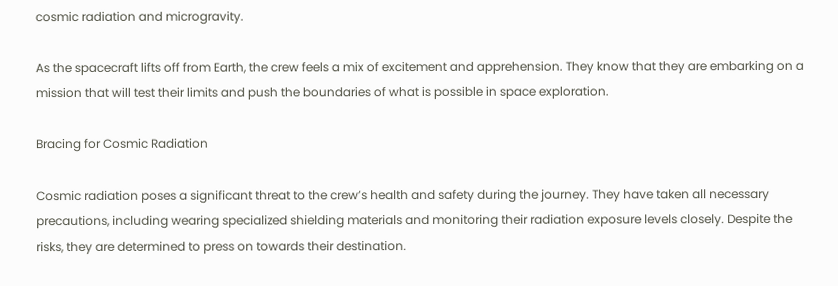cosmic radiation and microgravity.

As the spacecraft lifts off from Earth, the crew feels a mix of excitement and apprehension. They know that they are embarking on a mission that will test their limits and push the boundaries of what is possible in space exploration.

Bracing for Cosmic Radiation

Cosmic radiation poses a significant threat to the crew’s health and safety during the journey. They have taken all necessary precautions, including wearing specialized shielding materials and monitoring their radiation exposure levels closely. Despite the risks, they are determined to press on towards their destination.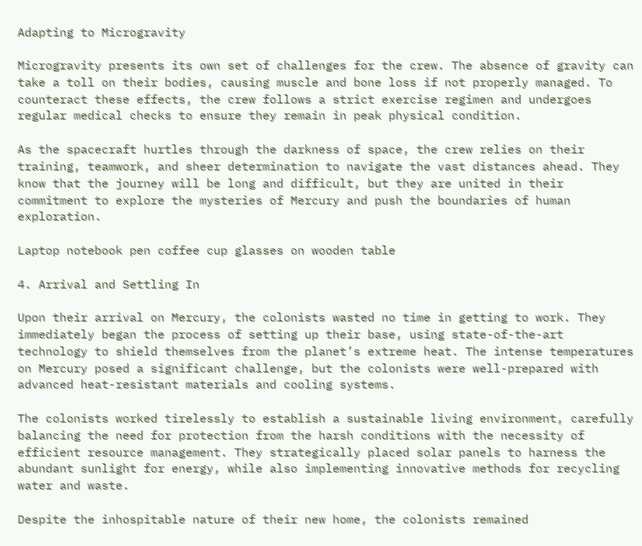Adapting to Microgravity

Microgravity presents its own set of challenges for the crew. The absence of gravity can take a toll on their bodies, causing muscle and bone loss if not properly managed. To counteract these effects, the crew follows a strict exercise regimen and undergoes regular medical checks to ensure they remain in peak physical condition.

As the spacecraft hurtles through the darkness of space, the crew relies on their training, teamwork, and sheer determination to navigate the vast distances ahead. They know that the journey will be long and difficult, but they are united in their commitment to explore the mysteries of Mercury and push the boundaries of human exploration.

Laptop notebook pen coffee cup glasses on wooden table

4. Arrival and Settling In

Upon their arrival on Mercury, the colonists wasted no time in getting to work. They immediately began the process of setting up their base, using state-of-the-art technology to shield themselves from the planet’s extreme heat. The intense temperatures on Mercury posed a significant challenge, but the colonists were well-prepared with advanced heat-resistant materials and cooling systems.

The colonists worked tirelessly to establish a sustainable living environment, carefully balancing the need for protection from the harsh conditions with the necessity of efficient resource management. They strategically placed solar panels to harness the abundant sunlight for energy, while also implementing innovative methods for recycling water and waste.

Despite the inhospitable nature of their new home, the colonists remained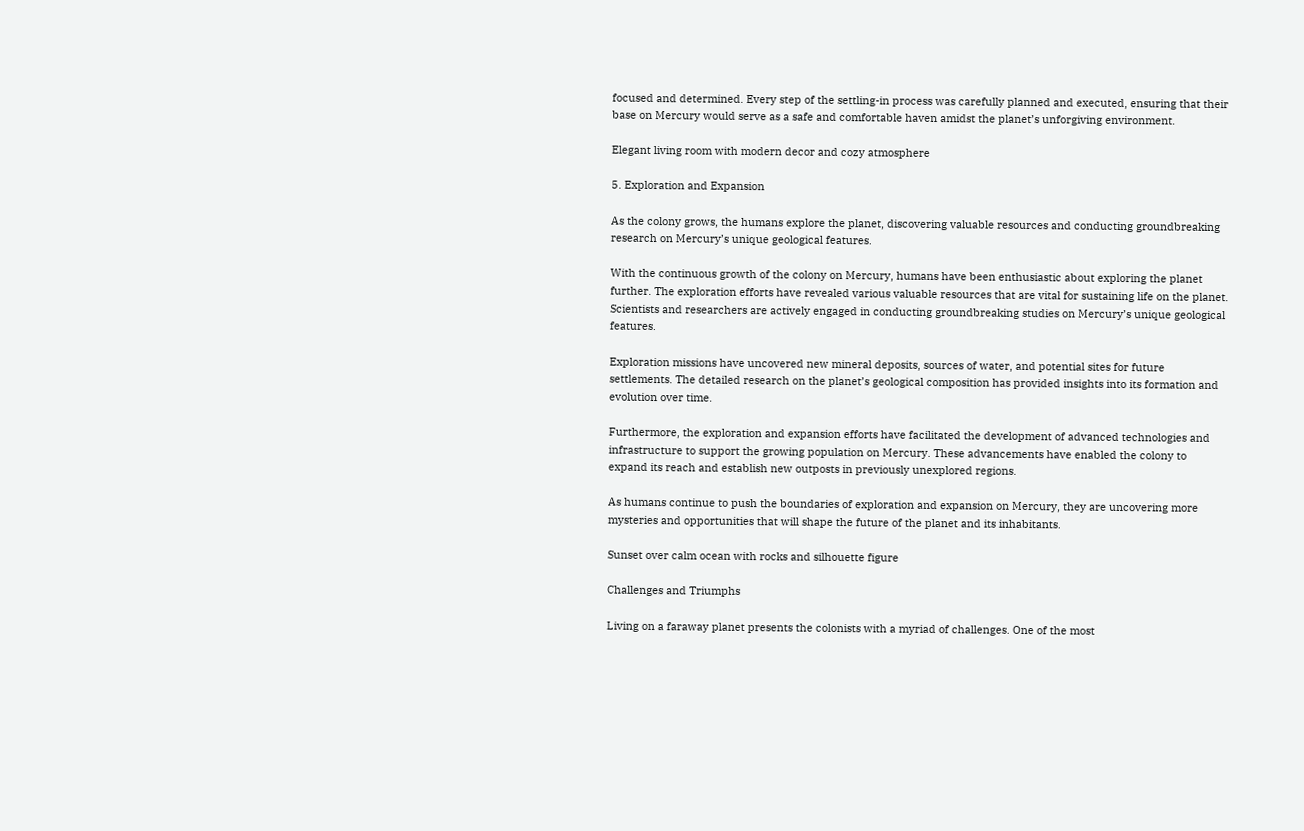focused and determined. Every step of the settling-in process was carefully planned and executed, ensuring that their base on Mercury would serve as a safe and comfortable haven amidst the planet’s unforgiving environment.

Elegant living room with modern decor and cozy atmosphere

5. Exploration and Expansion

As the colony grows, the humans explore the planet, discovering valuable resources and conducting groundbreaking research on Mercury’s unique geological features.

With the continuous growth of the colony on Mercury, humans have been enthusiastic about exploring the planet further. The exploration efforts have revealed various valuable resources that are vital for sustaining life on the planet. Scientists and researchers are actively engaged in conducting groundbreaking studies on Mercury’s unique geological features.

Exploration missions have uncovered new mineral deposits, sources of water, and potential sites for future settlements. The detailed research on the planet’s geological composition has provided insights into its formation and evolution over time.

Furthermore, the exploration and expansion efforts have facilitated the development of advanced technologies and infrastructure to support the growing population on Mercury. These advancements have enabled the colony to expand its reach and establish new outposts in previously unexplored regions.

As humans continue to push the boundaries of exploration and expansion on Mercury, they are uncovering more mysteries and opportunities that will shape the future of the planet and its inhabitants.

Sunset over calm ocean with rocks and silhouette figure

Challenges and Triumphs

Living on a faraway planet presents the colonists with a myriad of challenges. One of the most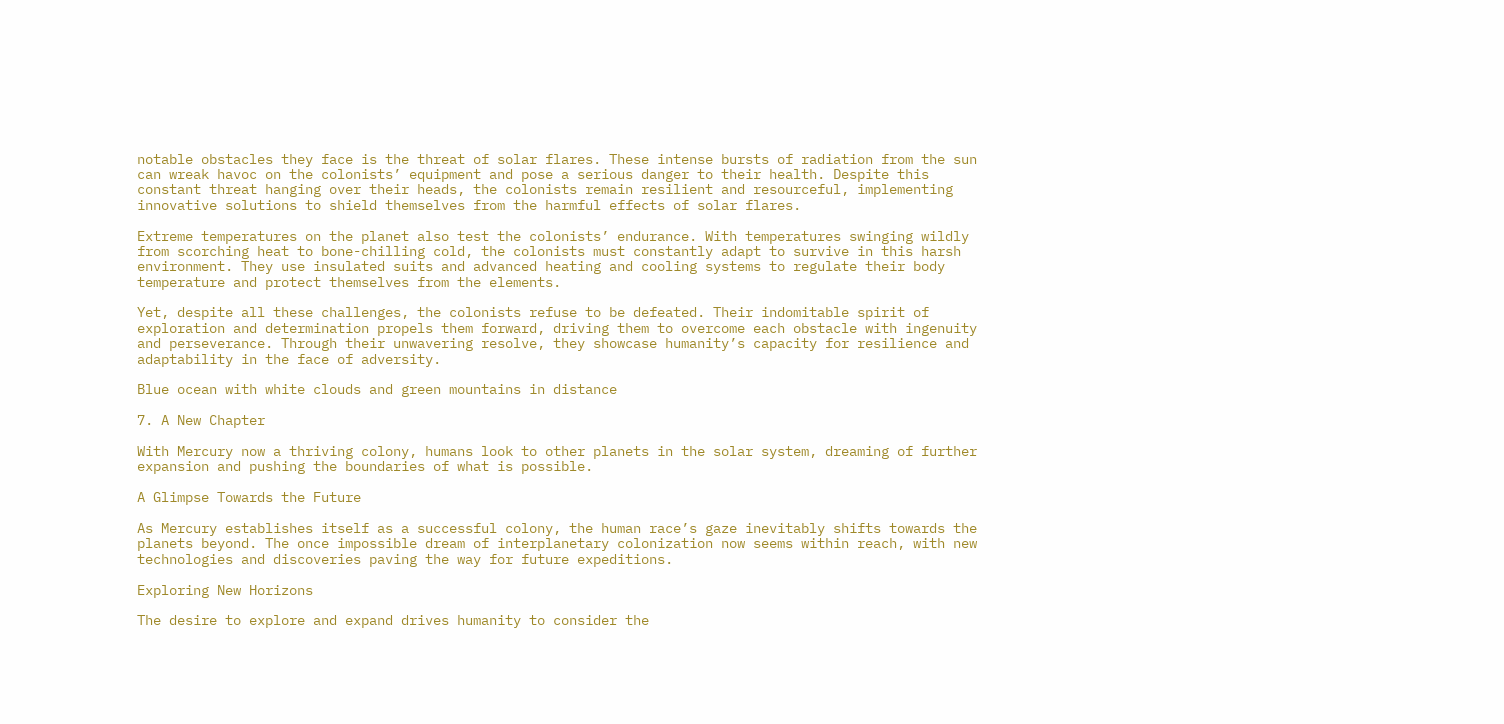notable obstacles they face is the threat of solar flares. These intense bursts of radiation from the sun can wreak havoc on the colonists’ equipment and pose a serious danger to their health. Despite this constant threat hanging over their heads, the colonists remain resilient and resourceful, implementing innovative solutions to shield themselves from the harmful effects of solar flares.

Extreme temperatures on the planet also test the colonists’ endurance. With temperatures swinging wildly from scorching heat to bone-chilling cold, the colonists must constantly adapt to survive in this harsh environment. They use insulated suits and advanced heating and cooling systems to regulate their body temperature and protect themselves from the elements.

Yet, despite all these challenges, the colonists refuse to be defeated. Their indomitable spirit of exploration and determination propels them forward, driving them to overcome each obstacle with ingenuity and perseverance. Through their unwavering resolve, they showcase humanity’s capacity for resilience and adaptability in the face of adversity.

Blue ocean with white clouds and green mountains in distance

7. A New Chapter

With Mercury now a thriving colony, humans look to other planets in the solar system, dreaming of further expansion and pushing the boundaries of what is possible.

A Glimpse Towards the Future

As Mercury establishes itself as a successful colony, the human race’s gaze inevitably shifts towards the planets beyond. The once impossible dream of interplanetary colonization now seems within reach, with new technologies and discoveries paving the way for future expeditions.

Exploring New Horizons

The desire to explore and expand drives humanity to consider the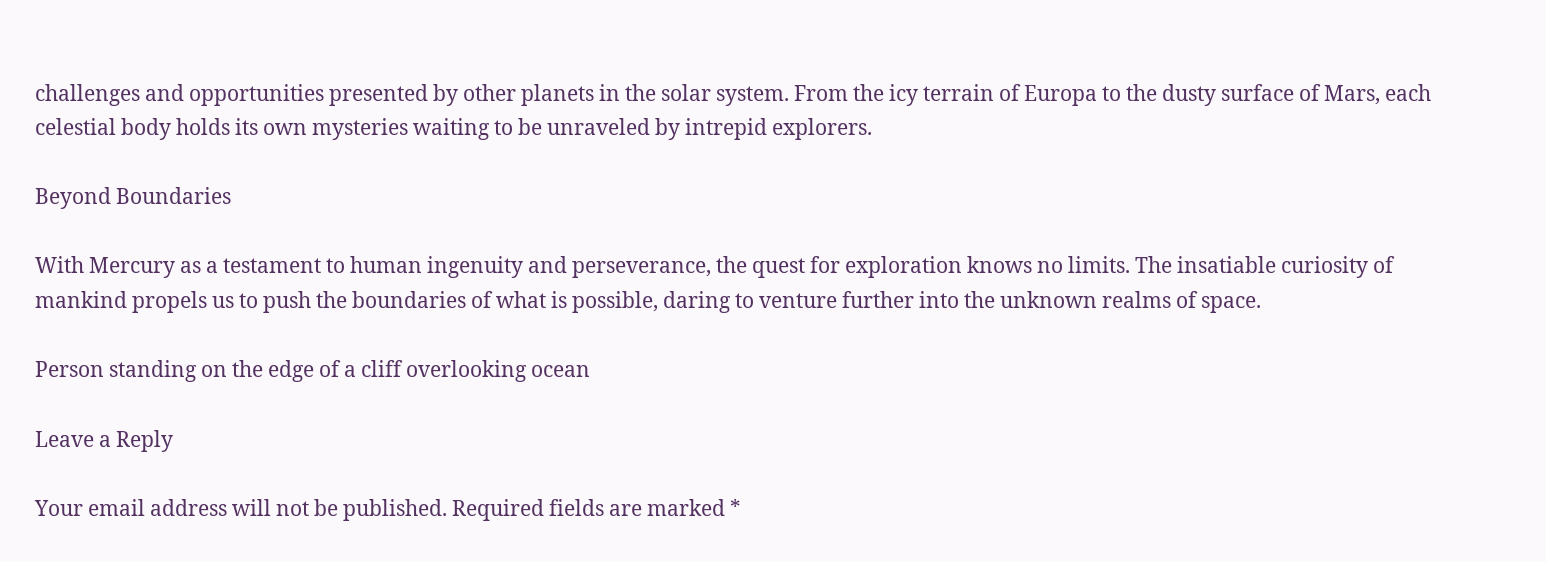challenges and opportunities presented by other planets in the solar system. From the icy terrain of Europa to the dusty surface of Mars, each celestial body holds its own mysteries waiting to be unraveled by intrepid explorers.

Beyond Boundaries

With Mercury as a testament to human ingenuity and perseverance, the quest for exploration knows no limits. The insatiable curiosity of mankind propels us to push the boundaries of what is possible, daring to venture further into the unknown realms of space.

Person standing on the edge of a cliff overlooking ocean

Leave a Reply

Your email address will not be published. Required fields are marked *